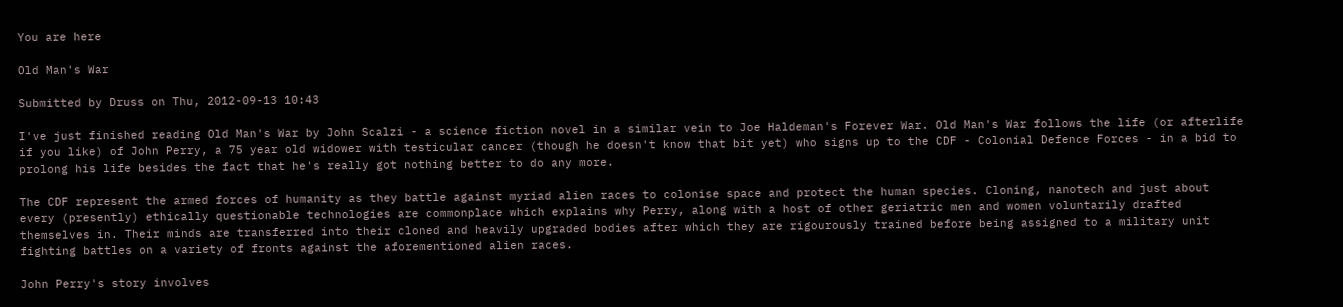You are here

Old Man's War

Submitted by Druss on Thu, 2012-09-13 10:43

I've just finished reading Old Man's War by John Scalzi - a science fiction novel in a similar vein to Joe Haldeman's Forever War. Old Man's War follows the life (or afterlife if you like) of John Perry, a 75 year old widower with testicular cancer (though he doesn't know that bit yet) who signs up to the CDF - Colonial Defence Forces - in a bid to prolong his life besides the fact that he's really got nothing better to do any more.

The CDF represent the armed forces of humanity as they battle against myriad alien races to colonise space and protect the human species. Cloning, nanotech and just about every (presently) ethically questionable technologies are commonplace which explains why Perry, along with a host of other geriatric men and women voluntarily drafted themselves in. Their minds are transferred into their cloned and heavily upgraded bodies after which they are rigourously trained before being assigned to a military unit fighting battles on a variety of fronts against the aforementioned alien races.

John Perry's story involves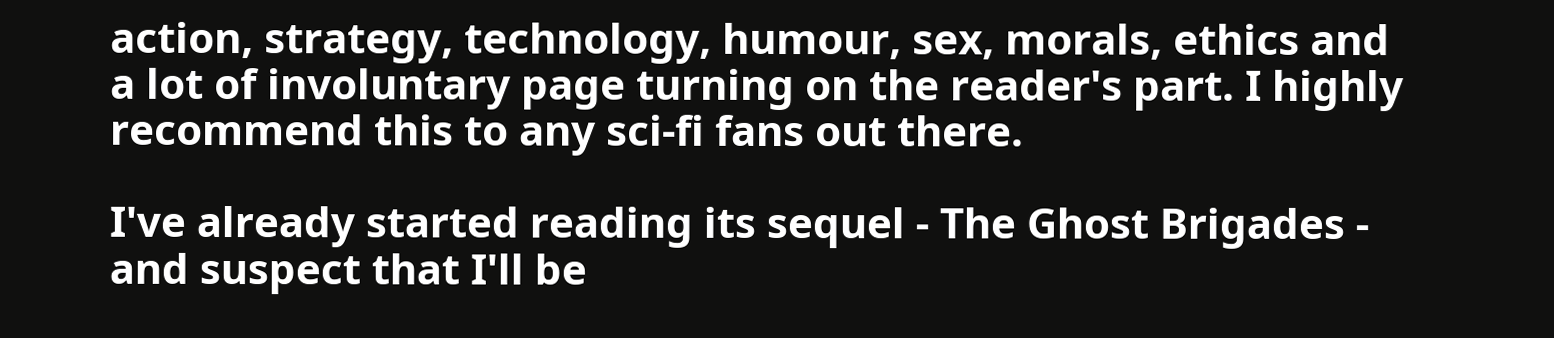action, strategy, technology, humour, sex, morals, ethics and a lot of involuntary page turning on the reader's part. I highly recommend this to any sci-fi fans out there.

I've already started reading its sequel - The Ghost Brigades - and suspect that I'll be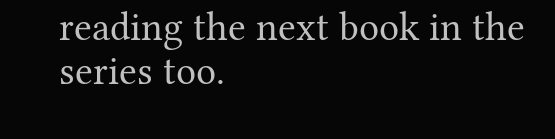reading the next book in the series too.